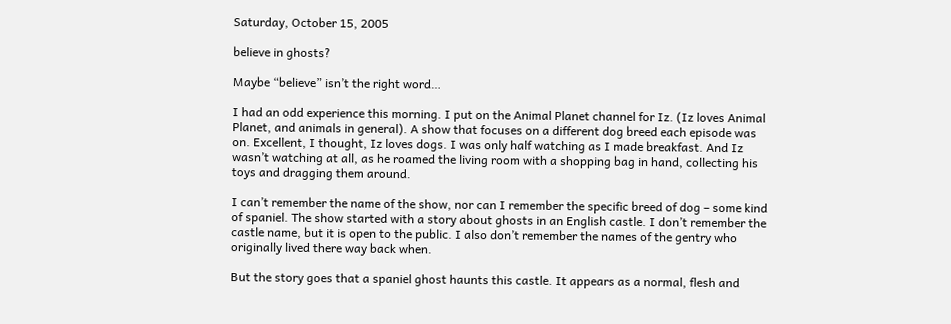Saturday, October 15, 2005

believe in ghosts?

Maybe “believe” isn’t the right word…

I had an odd experience this morning. I put on the Animal Planet channel for Iz. (Iz loves Animal Planet, and animals in general). A show that focuses on a different dog breed each episode was on. Excellent, I thought, Iz loves dogs. I was only half watching as I made breakfast. And Iz wasn’t watching at all, as he roamed the living room with a shopping bag in hand, collecting his toys and dragging them around.

I can’t remember the name of the show, nor can I remember the specific breed of dog – some kind of spaniel. The show started with a story about ghosts in an English castle. I don’t remember the castle name, but it is open to the public. I also don’t remember the names of the gentry who originally lived there way back when.

But the story goes that a spaniel ghost haunts this castle. It appears as a normal, flesh and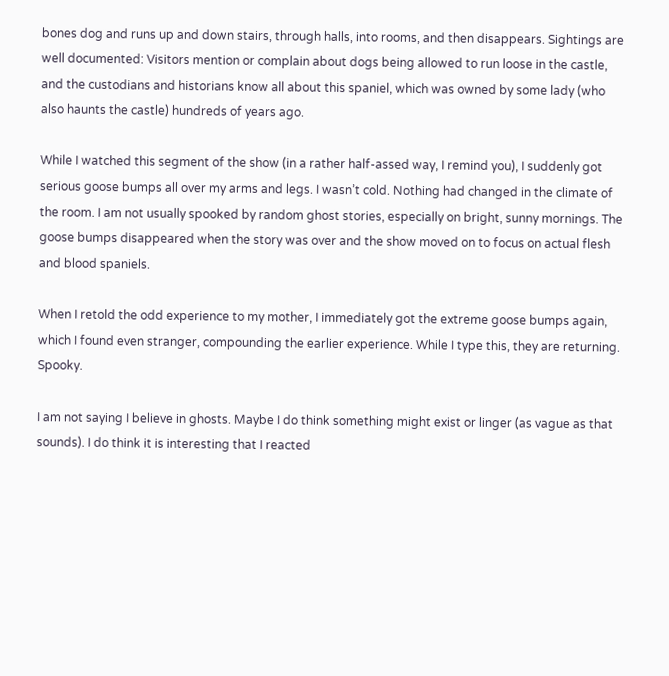bones dog and runs up and down stairs, through halls, into rooms, and then disappears. Sightings are well documented: Visitors mention or complain about dogs being allowed to run loose in the castle, and the custodians and historians know all about this spaniel, which was owned by some lady (who also haunts the castle) hundreds of years ago.

While I watched this segment of the show (in a rather half-assed way, I remind you), I suddenly got serious goose bumps all over my arms and legs. I wasn’t cold. Nothing had changed in the climate of the room. I am not usually spooked by random ghost stories, especially on bright, sunny mornings. The goose bumps disappeared when the story was over and the show moved on to focus on actual flesh and blood spaniels.

When I retold the odd experience to my mother, I immediately got the extreme goose bumps again, which I found even stranger, compounding the earlier experience. While I type this, they are returning. Spooky.

I am not saying I believe in ghosts. Maybe I do think something might exist or linger (as vague as that sounds). I do think it is interesting that I reacted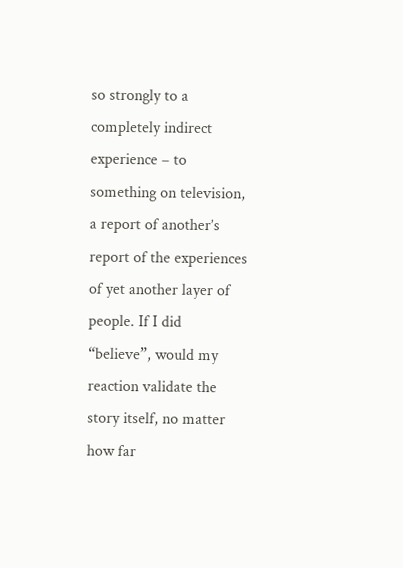so strongly to a completely indirect experience – to something on television, a report of another’s report of the experiences of yet another layer of people. If I did “believe”, would my reaction validate the story itself, no matter how far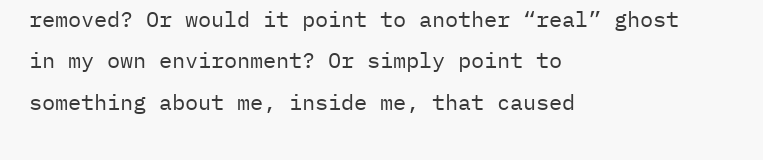removed? Or would it point to another “real” ghost in my own environment? Or simply point to something about me, inside me, that caused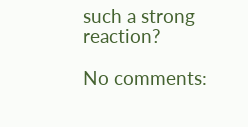such a strong reaction?

No comments: